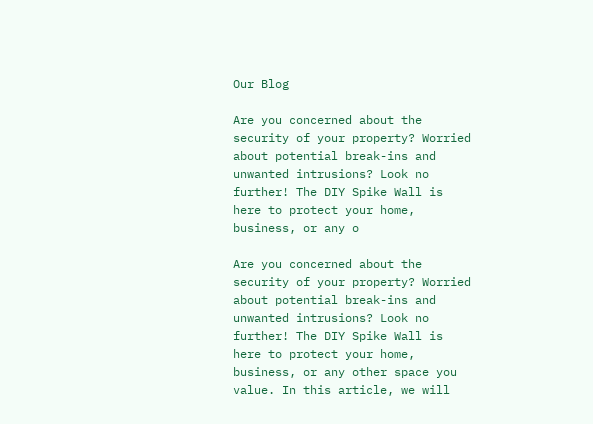Our Blog

Are you concerned about the security of your property? Worried about potential break-ins and unwanted intrusions? Look no further! The DIY Spike Wall is here to protect your home, business, or any o

Are you concerned about the security of your property? Worried about potential break-ins and unwanted intrusions? Look no further! The DIY Spike Wall is here to protect your home, business, or any other space you value. In this article, we will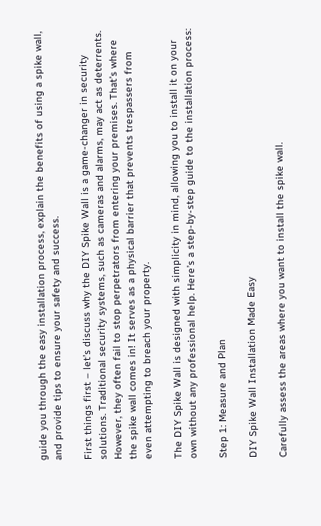guide you through the easy installation process, explain the benefits of using a spike wall, and provide tips to ensure your safety and success.

First things first – let’s discuss why the DIY Spike Wall is a game-changer in security solutions. Traditional security systems, such as cameras and alarms, may act as deterrents. However, they often fail to stop perpetrators from entering your premises. That’s where the spike wall comes in! It serves as a physical barrier that prevents trespassers from even attempting to breach your property.

The DIY Spike Wall is designed with simplicity in mind, allowing you to install it on your own without any professional help. Here’s a step-by-step guide to the installation process:

Step 1: Measure and Plan

DIY Spike Wall Installation Made Easy

Carefully assess the areas where you want to install the spike wall.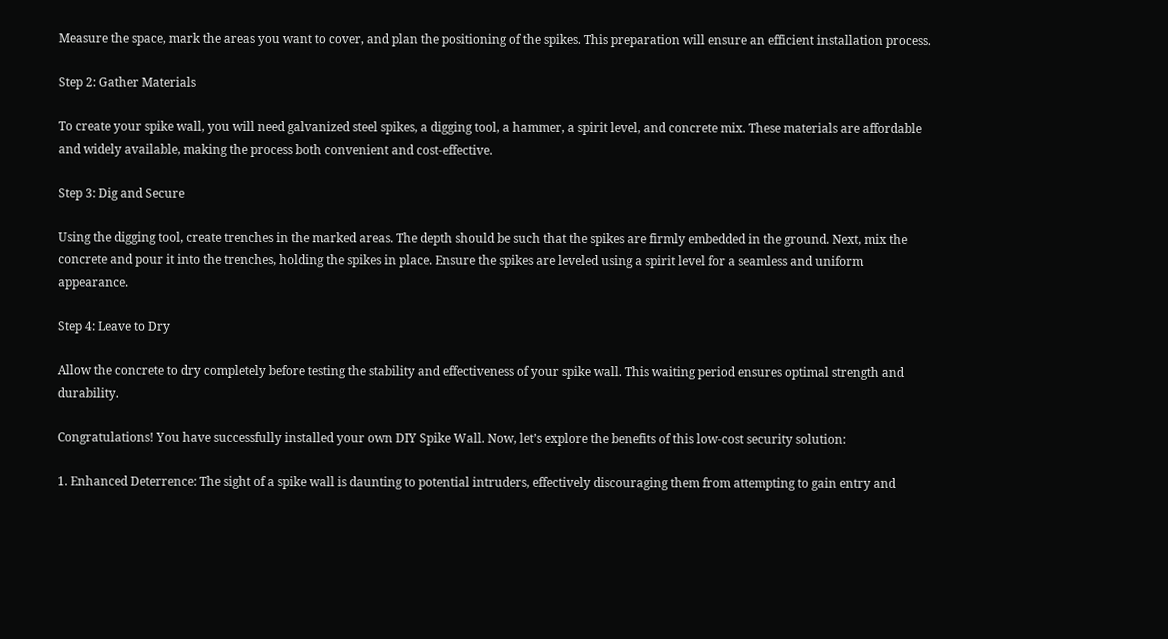Measure the space, mark the areas you want to cover, and plan the positioning of the spikes. This preparation will ensure an efficient installation process.

Step 2: Gather Materials

To create your spike wall, you will need galvanized steel spikes, a digging tool, a hammer, a spirit level, and concrete mix. These materials are affordable and widely available, making the process both convenient and cost-effective.

Step 3: Dig and Secure

Using the digging tool, create trenches in the marked areas. The depth should be such that the spikes are firmly embedded in the ground. Next, mix the concrete and pour it into the trenches, holding the spikes in place. Ensure the spikes are leveled using a spirit level for a seamless and uniform appearance.

Step 4: Leave to Dry

Allow the concrete to dry completely before testing the stability and effectiveness of your spike wall. This waiting period ensures optimal strength and durability.

Congratulations! You have successfully installed your own DIY Spike Wall. Now, let’s explore the benefits of this low-cost security solution:

1. Enhanced Deterrence: The sight of a spike wall is daunting to potential intruders, effectively discouraging them from attempting to gain entry and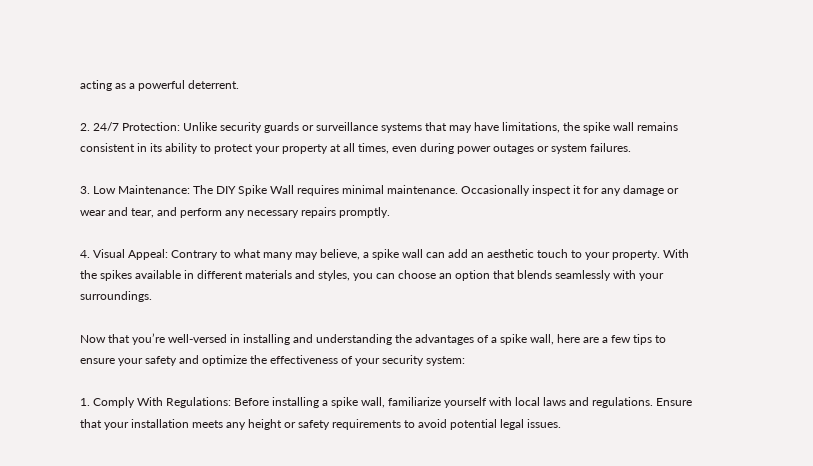acting as a powerful deterrent.

2. 24/7 Protection: Unlike security guards or surveillance systems that may have limitations, the spike wall remains consistent in its ability to protect your property at all times, even during power outages or system failures.

3. Low Maintenance: The DIY Spike Wall requires minimal maintenance. Occasionally inspect it for any damage or wear and tear, and perform any necessary repairs promptly.

4. Visual Appeal: Contrary to what many may believe, a spike wall can add an aesthetic touch to your property. With the spikes available in different materials and styles, you can choose an option that blends seamlessly with your surroundings.

Now that you’re well-versed in installing and understanding the advantages of a spike wall, here are a few tips to ensure your safety and optimize the effectiveness of your security system:

1. Comply With Regulations: Before installing a spike wall, familiarize yourself with local laws and regulations. Ensure that your installation meets any height or safety requirements to avoid potential legal issues.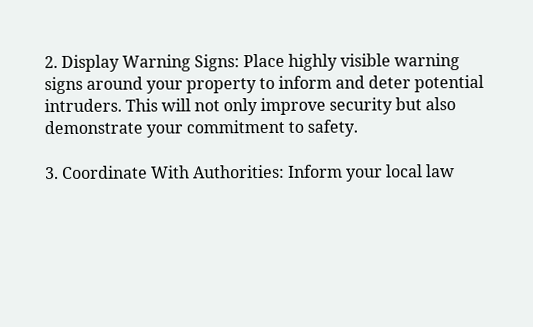2. Display Warning Signs: Place highly visible warning signs around your property to inform and deter potential intruders. This will not only improve security but also demonstrate your commitment to safety.

3. Coordinate With Authorities: Inform your local law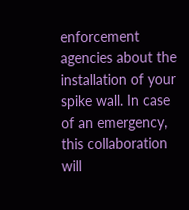enforcement agencies about the installation of your spike wall. In case of an emergency, this collaboration will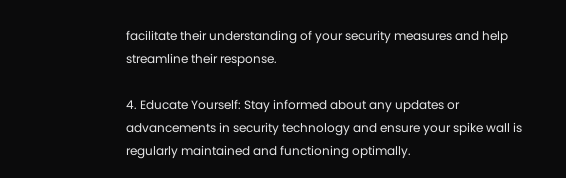facilitate their understanding of your security measures and help streamline their response.

4. Educate Yourself: Stay informed about any updates or advancements in security technology and ensure your spike wall is regularly maintained and functioning optimally.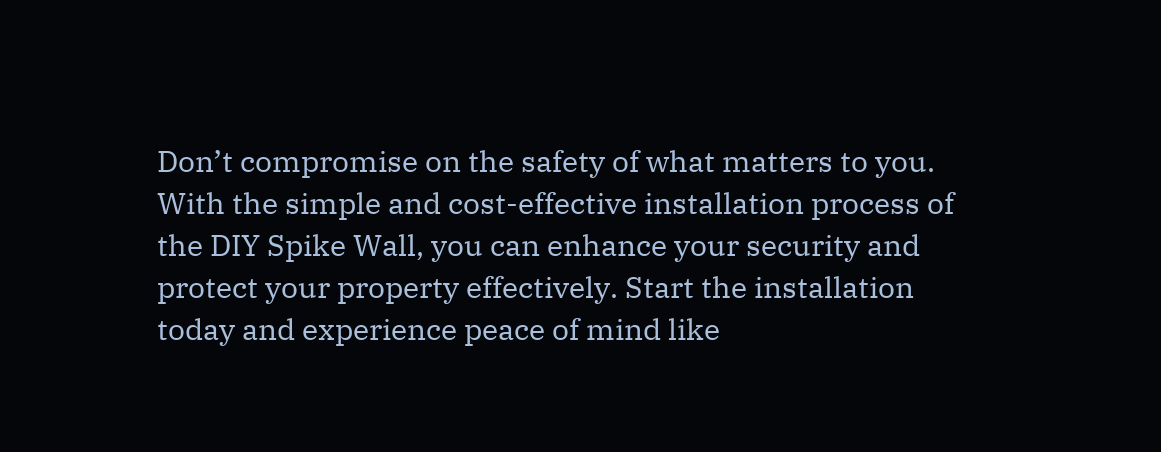Don’t compromise on the safety of what matters to you. With the simple and cost-effective installation process of the DIY Spike Wall, you can enhance your security and protect your property effectively. Start the installation today and experience peace of mind like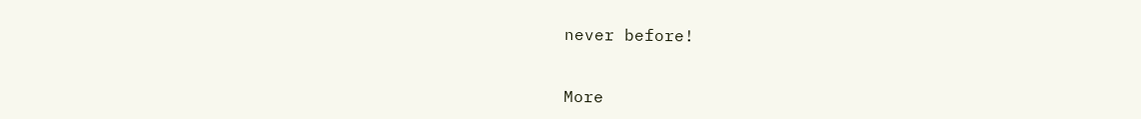never before!


More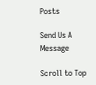Posts

Send Us A Message

Scroll to Top